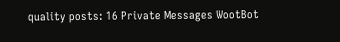quality posts: 16 Private Messages WootBot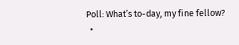Poll: What’s to-day, my fine fellow?
  •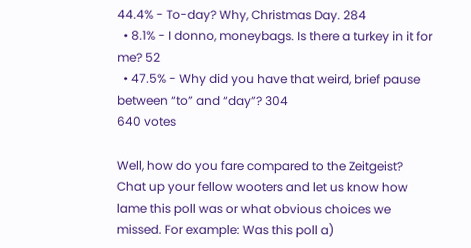44.4% - To-day? Why, Christmas Day. 284
  • 8.1% - I donno, moneybags. Is there a turkey in it for me? 52
  • 47.5% - Why did you have that weird, brief pause between “to” and “day”? 304
640 votes

Well, how do you fare compared to the Zeitgeist? Chat up your fellow wooters and let us know how lame this poll was or what obvious choices we missed. For example: Was this poll a)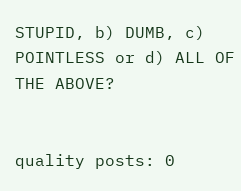STUPID, b) DUMB, c) POINTLESS or d) ALL OF THE ABOVE?


quality posts: 0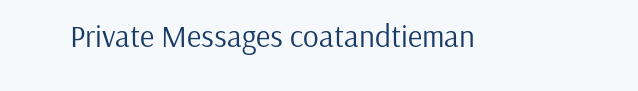Private Messages coatandtieman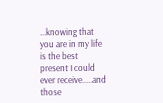...knowing that you are in my life is the best present I could ever receive.....and those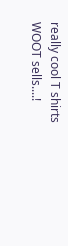really cool T shirts WOOT sells....!